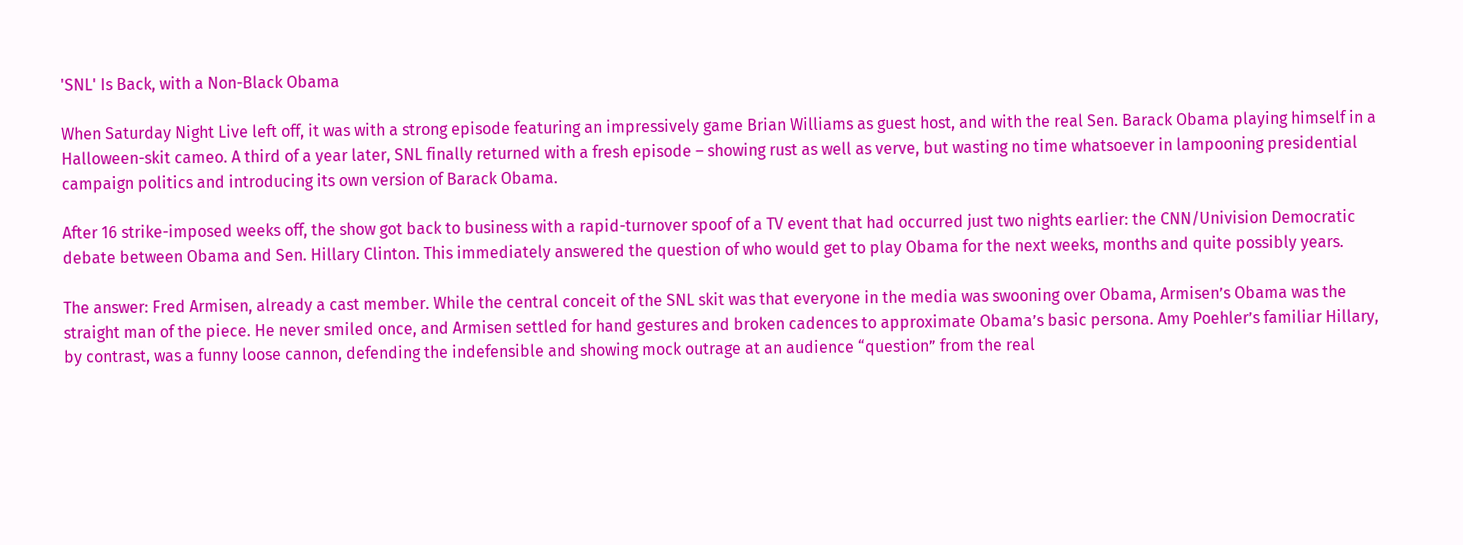'SNL' Is Back, with a Non-Black Obama

When Saturday Night Live left off, it was with a strong episode featuring an impressively game Brian Williams as guest host, and with the real Sen. Barack Obama playing himself in a Halloween-skit cameo. A third of a year later, SNL finally returned with a fresh episode – showing rust as well as verve, but wasting no time whatsoever in lampooning presidential campaign politics and introducing its own version of Barack Obama.

After 16 strike-imposed weeks off, the show got back to business with a rapid-turnover spoof of a TV event that had occurred just two nights earlier: the CNN/Univision Democratic debate between Obama and Sen. Hillary Clinton. This immediately answered the question of who would get to play Obama for the next weeks, months and quite possibly years.

The answer: Fred Armisen, already a cast member. While the central conceit of the SNL skit was that everyone in the media was swooning over Obama, Armisen’s Obama was the straight man of the piece. He never smiled once, and Armisen settled for hand gestures and broken cadences to approximate Obama’s basic persona. Amy Poehler’s familiar Hillary, by contrast, was a funny loose cannon, defending the indefensible and showing mock outrage at an audience “question” from the real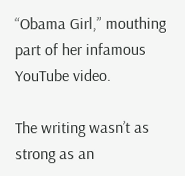“Obama Girl,” mouthing part of her infamous YouTube video.

The writing wasn’t as strong as an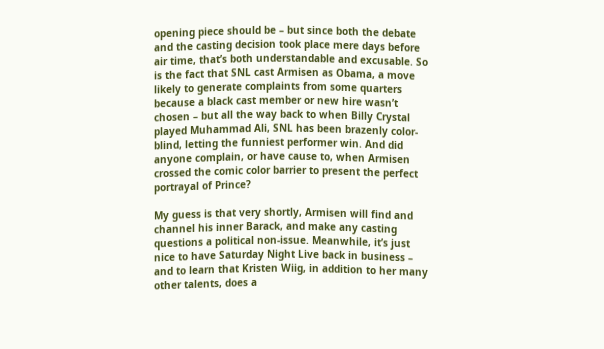opening piece should be – but since both the debate and the casting decision took place mere days before air time, that’s both understandable and excusable. So is the fact that SNL cast Armisen as Obama, a move likely to generate complaints from some quarters because a black cast member or new hire wasn’t chosen – but all the way back to when Billy Crystal played Muhammad Ali, SNL has been brazenly color-blind, letting the funniest performer win. And did anyone complain, or have cause to, when Armisen crossed the comic color barrier to present the perfect portrayal of Prince?

My guess is that very shortly, Armisen will find and channel his inner Barack, and make any casting questions a political non-issue. Meanwhile, it’s just nice to have Saturday Night Live back in business – and to learn that Kristen Wiig, in addition to her many other talents, does a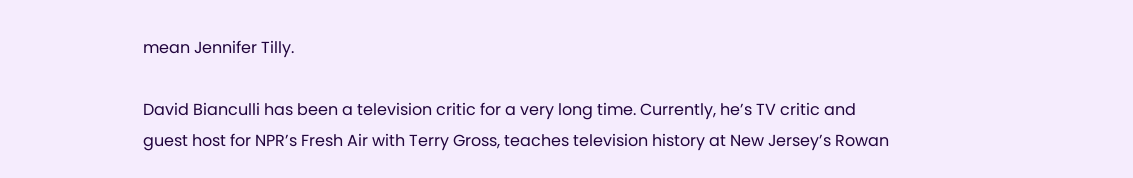mean Jennifer Tilly.

David Bianculli has been a television critic for a very long time. Currently, he’s TV critic and guest host for NPR’s Fresh Air with Terry Gross, teaches television history at New Jersey’s Rowan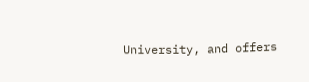University, and offers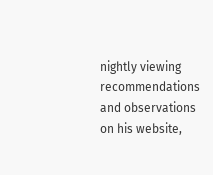nightly viewing recommendations and observations on his website,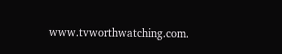www.tvworthwatching.com.